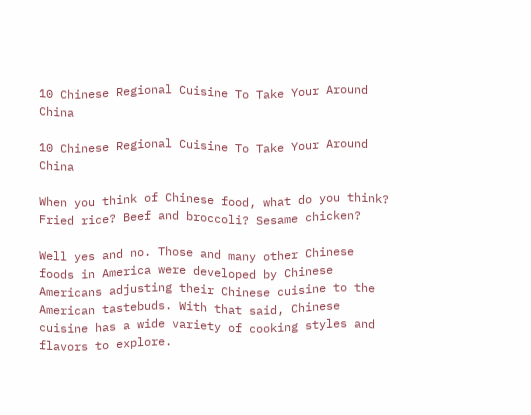10 Chinese Regional Cuisine To Take Your Around China

10 Chinese Regional Cuisine To Take Your Around China

When you think of Chinese food, what do you think? Fried rice? Beef and broccoli? Sesame chicken?

Well yes and no. Those and many other Chinese foods in America were developed by Chinese Americans adjusting their Chinese cuisine to the American tastebuds. With that said, Chinese cuisine has a wide variety of cooking styles and flavors to explore.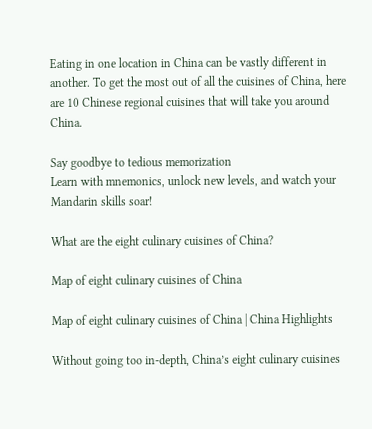Eating in one location in China can be vastly different in another. To get the most out of all the cuisines of China, here are 10 Chinese regional cuisines that will take you around China.

Say goodbye to tedious memorization
Learn with mnemonics, unlock new levels, and watch your Mandarin skills soar!

What are the eight culinary cuisines of China?

Map of eight culinary cuisines of China

Map of eight culinary cuisines of China | China Highlights

Without going too in-depth, China’s eight culinary cuisines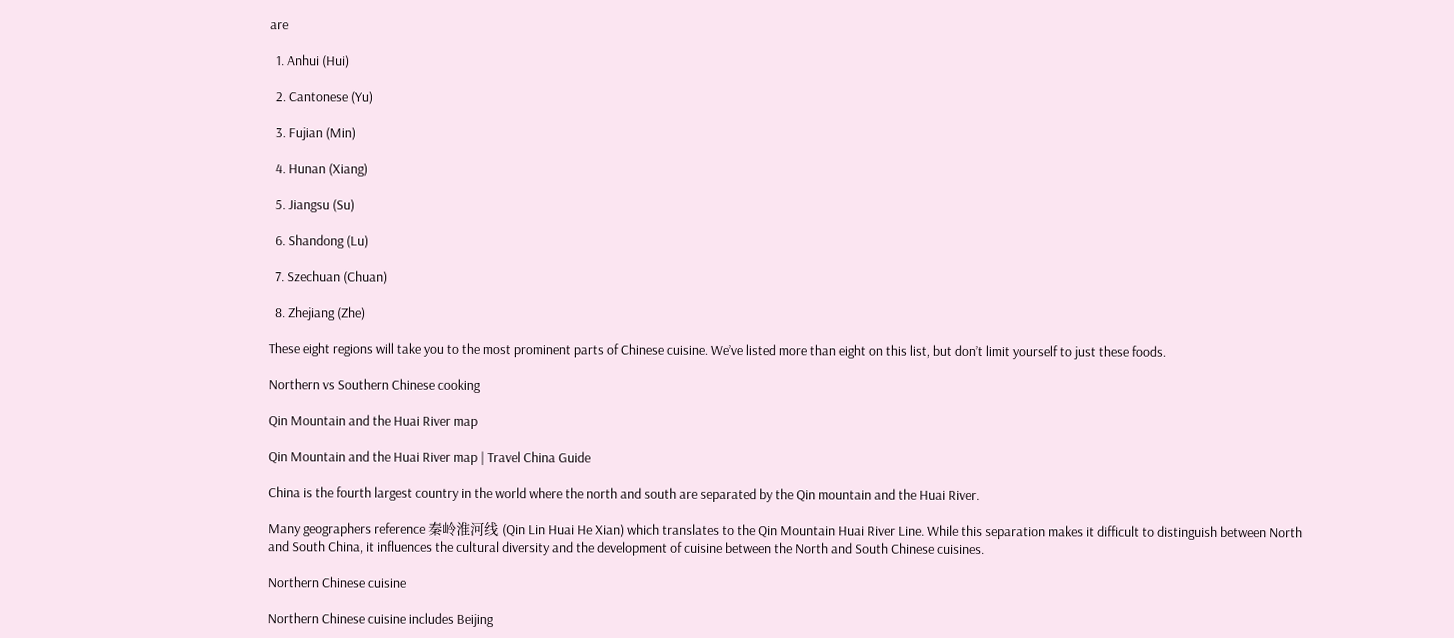are

  1. Anhui (Hui)

  2. Cantonese (Yu)

  3. Fujian (Min)

  4. Hunan (Xiang)

  5. Jiangsu (Su)

  6. Shandong (Lu)

  7. Szechuan (Chuan)

  8. Zhejiang (Zhe)

These eight regions will take you to the most prominent parts of Chinese cuisine. We’ve listed more than eight on this list, but don’t limit yourself to just these foods.

Northern vs Southern Chinese cooking

Qin Mountain and the Huai River map

Qin Mountain and the Huai River map | Travel China Guide

China is the fourth largest country in the world where the north and south are separated by the Qin mountain and the Huai River.

Many geographers reference 秦岭淮河线 (Qin Lin Huai He Xian) which translates to the Qin Mountain Huai River Line. While this separation makes it difficult to distinguish between North and South China, it influences the cultural diversity and the development of cuisine between the North and South Chinese cuisines.

Northern Chinese cuisine

Northern Chinese cuisine includes Beijing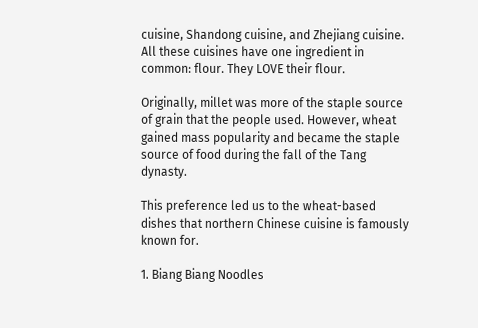cuisine, Shandong cuisine, and Zhejiang cuisine. All these cuisines have one ingredient in common: flour. They LOVE their flour.

Originally, millet was more of the staple source of grain that the people used. However, wheat gained mass popularity and became the staple source of food during the fall of the Tang dynasty.

This preference led us to the wheat-based dishes that northern Chinese cuisine is famously known for.

1. Biang Biang Noodles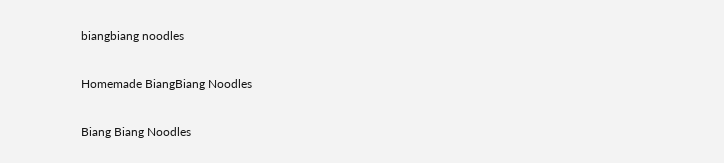biangbiang noodles

Homemade BiangBiang Noodles

Biang Biang Noodles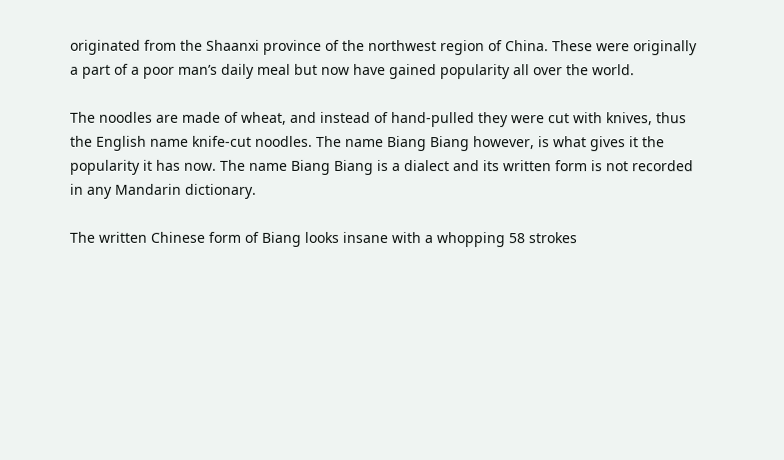originated from the Shaanxi province of the northwest region of China. These were originally a part of a poor man’s daily meal but now have gained popularity all over the world.

The noodles are made of wheat, and instead of hand-pulled they were cut with knives, thus the English name knife-cut noodles. The name Biang Biang however, is what gives it the popularity it has now. The name Biang Biang is a dialect and its written form is not recorded in any Mandarin dictionary.

The written Chinese form of Biang looks insane with a whopping 58 strokes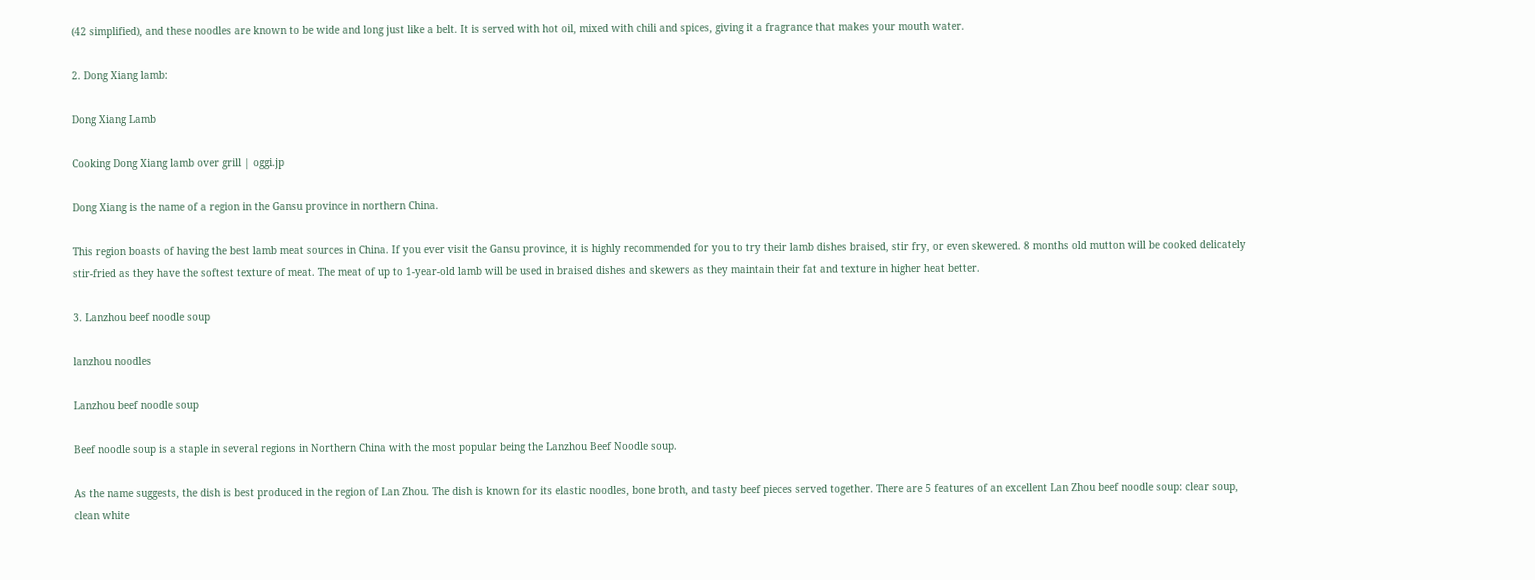(42 simplified), and these noodles are known to be wide and long just like a belt. It is served with hot oil, mixed with chili and spices, giving it a fragrance that makes your mouth water.

2. Dong Xiang lamb:

Dong Xiang Lamb

Cooking Dong Xiang lamb over grill | oggi.jp

Dong Xiang is the name of a region in the Gansu province in northern China.

This region boasts of having the best lamb meat sources in China. If you ever visit the Gansu province, it is highly recommended for you to try their lamb dishes braised, stir fry, or even skewered. 8 months old mutton will be cooked delicately stir-fried as they have the softest texture of meat. The meat of up to 1-year-old lamb will be used in braised dishes and skewers as they maintain their fat and texture in higher heat better.

3. Lanzhou beef noodle soup

lanzhou noodles

Lanzhou beef noodle soup

Beef noodle soup is a staple in several regions in Northern China with the most popular being the Lanzhou Beef Noodle soup.

As the name suggests, the dish is best produced in the region of Lan Zhou. The dish is known for its elastic noodles, bone broth, and tasty beef pieces served together. There are 5 features of an excellent Lan Zhou beef noodle soup: clear soup, clean white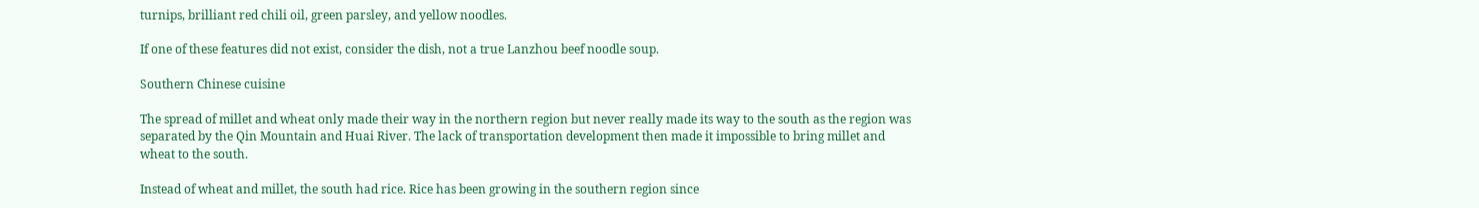turnips, brilliant red chili oil, green parsley, and yellow noodles.

If one of these features did not exist, consider the dish, not a true Lanzhou beef noodle soup.

Southern Chinese cuisine

The spread of millet and wheat only made their way in the northern region but never really made its way to the south as the region was separated by the Qin Mountain and Huai River. The lack of transportation development then made it impossible to bring millet and wheat to the south.

Instead of wheat and millet, the south had rice. Rice has been growing in the southern region since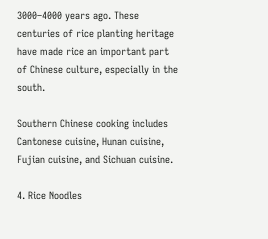3000–4000 years ago. These centuries of rice planting heritage have made rice an important part of Chinese culture, especially in the south.

Southern Chinese cooking includes Cantonese cuisine, Hunan cuisine, Fujian cuisine, and Sichuan cuisine.

4. Rice Noodles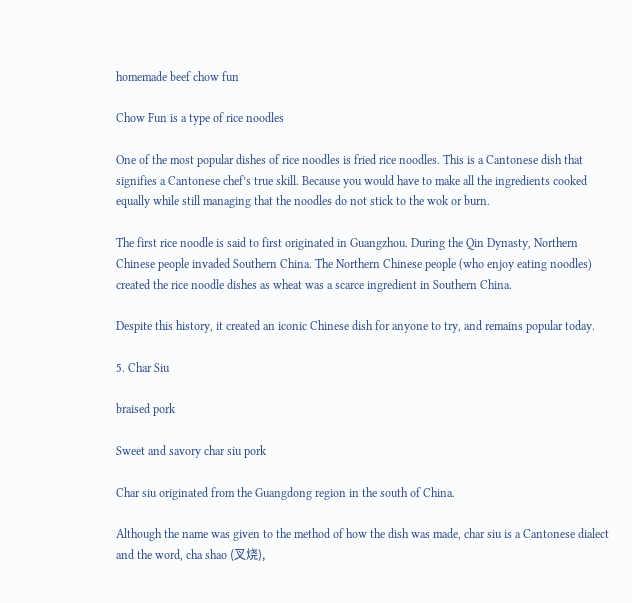homemade beef chow fun

Chow Fun is a type of rice noodles

One of the most popular dishes of rice noodles is fried rice noodles. This is a Cantonese dish that signifies a Cantonese chef’s true skill. Because you would have to make all the ingredients cooked equally while still managing that the noodles do not stick to the wok or burn.

The first rice noodle is said to first originated in Guangzhou. During the Qin Dynasty, Northern Chinese people invaded Southern China. The Northern Chinese people (who enjoy eating noodles) created the rice noodle dishes as wheat was a scarce ingredient in Southern China.

Despite this history, it created an iconic Chinese dish for anyone to try, and remains popular today.

5. Char Siu

braised pork

Sweet and savory char siu pork

Char siu originated from the Guangdong region in the south of China.

Although the name was given to the method of how the dish was made, char siu is a Cantonese dialect and the word, cha shao (叉烧),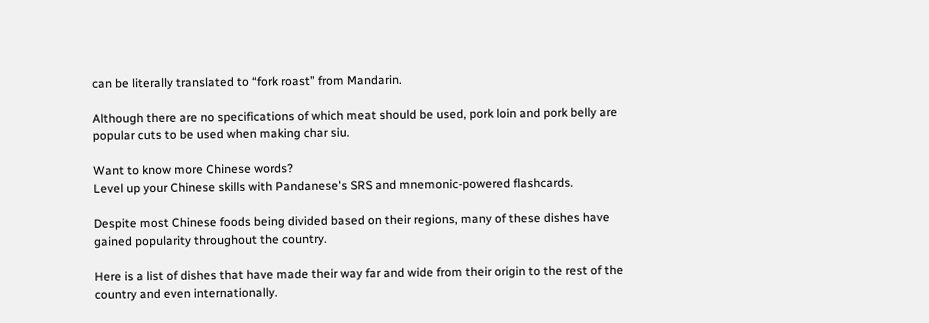can be literally translated to “fork roast” from Mandarin.

Although there are no specifications of which meat should be used, pork loin and pork belly are popular cuts to be used when making char siu.

Want to know more Chinese words?
Level up your Chinese skills with Pandanese's SRS and mnemonic-powered flashcards.

Despite most Chinese foods being divided based on their regions, many of these dishes have gained popularity throughout the country.

Here is a list of dishes that have made their way far and wide from their origin to the rest of the country and even internationally.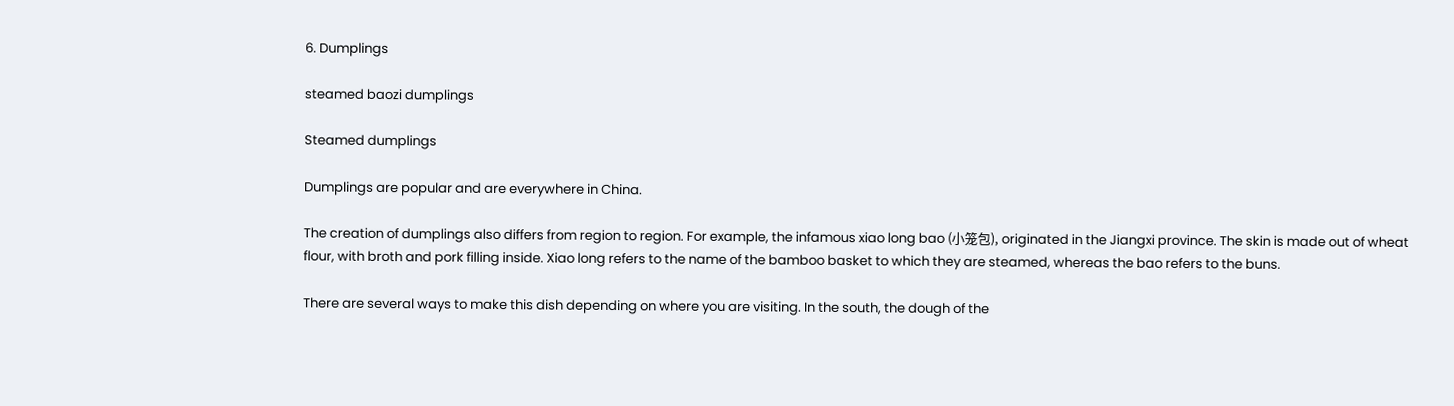6. Dumplings

steamed baozi dumplings

Steamed dumplings

Dumplings are popular and are everywhere in China.

The creation of dumplings also differs from region to region. For example, the infamous xiao long bao (小笼包), originated in the Jiangxi province. The skin is made out of wheat flour, with broth and pork filling inside. Xiao long refers to the name of the bamboo basket to which they are steamed, whereas the bao refers to the buns.

There are several ways to make this dish depending on where you are visiting. In the south, the dough of the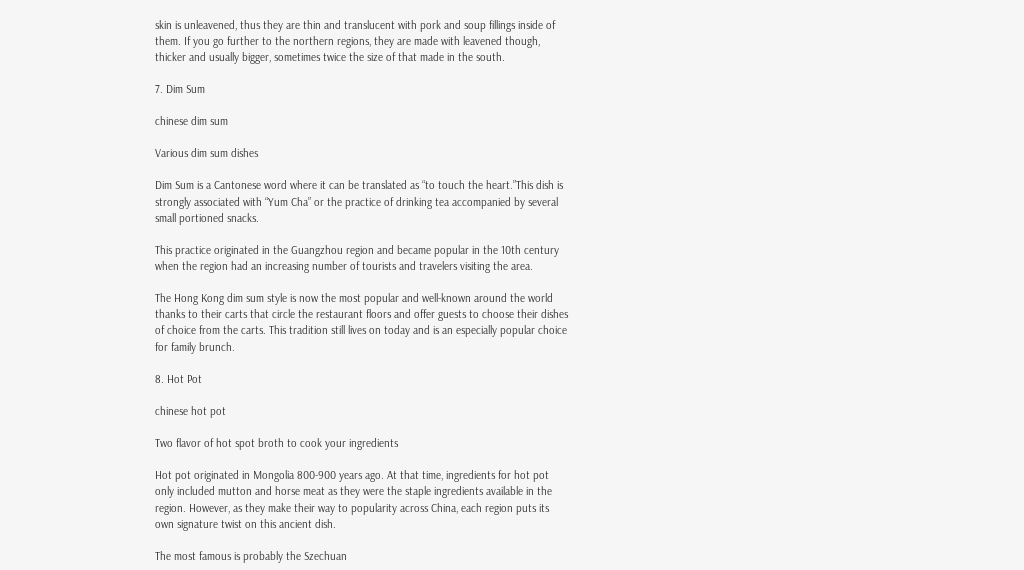skin is unleavened, thus they are thin and translucent with pork and soup fillings inside of them. If you go further to the northern regions, they are made with leavened though, thicker and usually bigger, sometimes twice the size of that made in the south.

7. Dim Sum

chinese dim sum

Various dim sum dishes

Dim Sum is a Cantonese word where it can be translated as “to touch the heart.”This dish is strongly associated with “Yum Cha” or the practice of drinking tea accompanied by several small portioned snacks.

This practice originated in the Guangzhou region and became popular in the 10th century when the region had an increasing number of tourists and travelers visiting the area.

The Hong Kong dim sum style is now the most popular and well-known around the world thanks to their carts that circle the restaurant floors and offer guests to choose their dishes of choice from the carts. This tradition still lives on today and is an especially popular choice for family brunch.

8. Hot Pot

chinese hot pot

Two flavor of hot spot broth to cook your ingredients

Hot pot originated in Mongolia 800-900 years ago. At that time, ingredients for hot pot only included mutton and horse meat as they were the staple ingredients available in the region. However, as they make their way to popularity across China, each region puts its own signature twist on this ancient dish.

The most famous is probably the Szechuan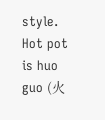style. Hot pot is huo guo (火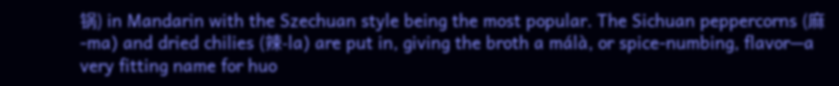锅) in Mandarin with the Szechuan style being the most popular. The Sichuan peppercorns (麻-ma) and dried chilies (辣-la) are put in, giving the broth a málà, or spice-numbing, flavor—a very fitting name for huo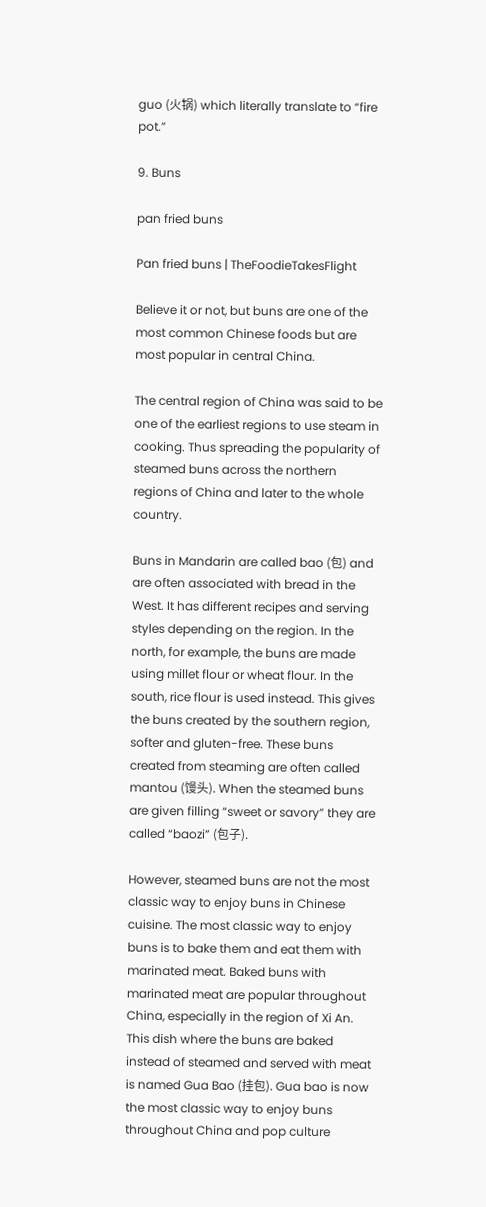guo (火锅) which literally translate to “fire pot.”

9. Buns

pan fried buns

Pan fried buns | TheFoodieTakesFlight

Believe it or not, but buns are one of the most common Chinese foods but are most popular in central China.

The central region of China was said to be one of the earliest regions to use steam in cooking. Thus spreading the popularity of steamed buns across the northern regions of China and later to the whole country.

Buns in Mandarin are called bao (包) and are often associated with bread in the West. It has different recipes and serving styles depending on the region. In the north, for example, the buns are made using millet flour or wheat flour. In the south, rice flour is used instead. This gives the buns created by the southern region, softer and gluten-free. These buns created from steaming are often called mantou (馒头). When the steamed buns are given filling “sweet or savory” they are called “baozi” (包子).

However, steamed buns are not the most classic way to enjoy buns in Chinese cuisine. The most classic way to enjoy buns is to bake them and eat them with marinated meat. Baked buns with marinated meat are popular throughout China, especially in the region of Xi An. This dish where the buns are baked instead of steamed and served with meat is named Gua Bao (挂包). Gua bao is now the most classic way to enjoy buns throughout China and pop culture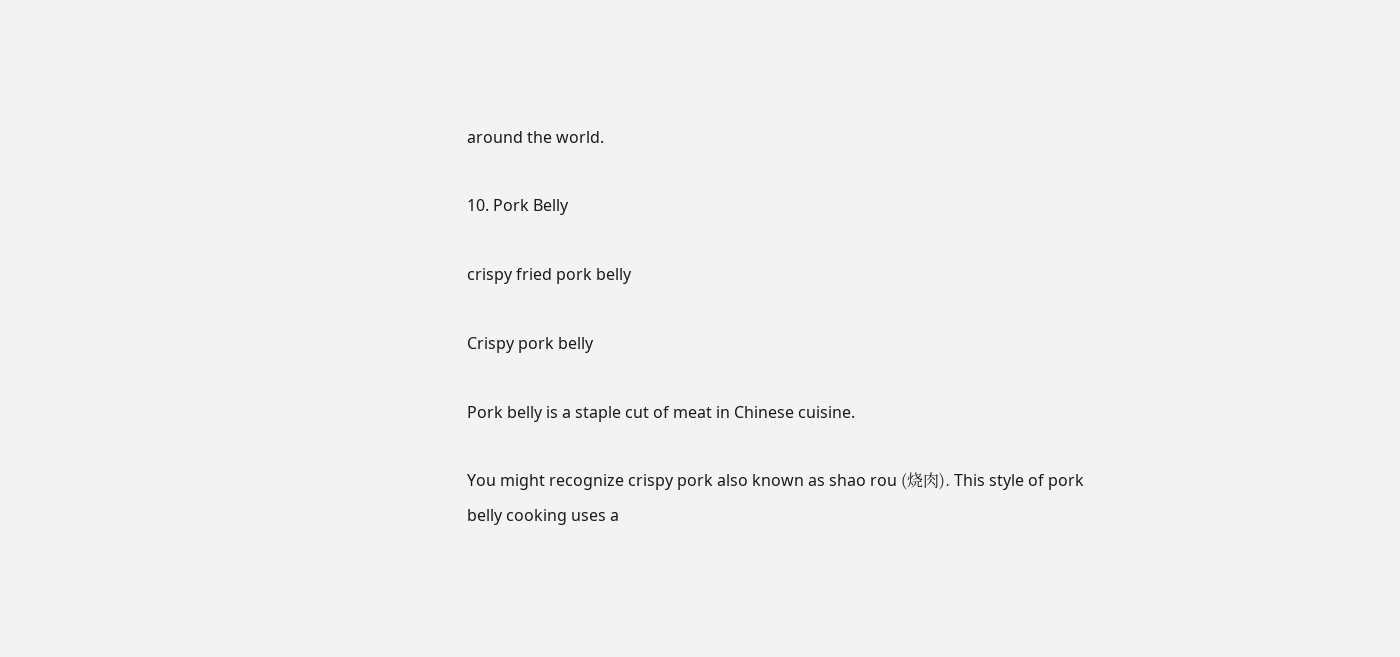around the world.

10. Pork Belly

crispy fried pork belly

Crispy pork belly

Pork belly is a staple cut of meat in Chinese cuisine.

You might recognize crispy pork also known as shao rou (烧肉). This style of pork belly cooking uses a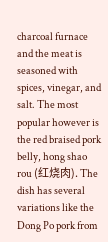charcoal furnace and the meat is seasoned with spices, vinegar, and salt. The most popular however is the red braised pork belly, hong shao rou (红烧肉). The dish has several variations like the Dong Po pork from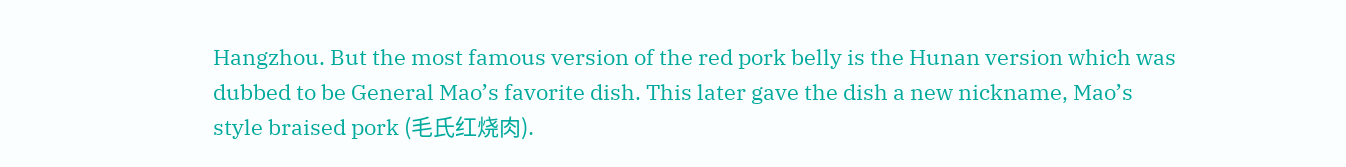Hangzhou. But the most famous version of the red pork belly is the Hunan version which was dubbed to be General Mao’s favorite dish. This later gave the dish a new nickname, Mao’s style braised pork (毛氏红烧肉).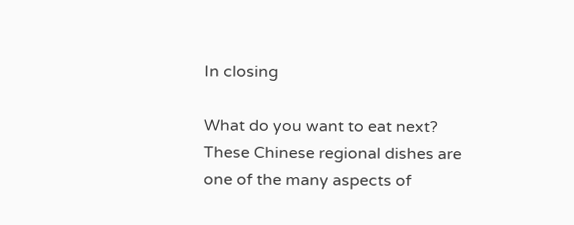In closing

What do you want to eat next? These Chinese regional dishes are one of the many aspects of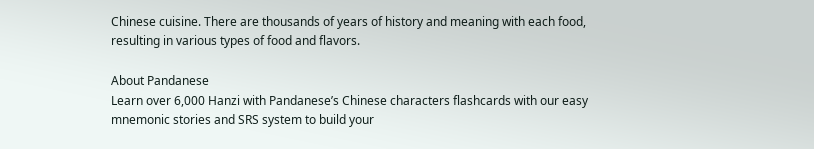Chinese cuisine. There are thousands of years of history and meaning with each food, resulting in various types of food and flavors.

About Pandanese
Learn over 6,000 Hanzi with Pandanese’s Chinese characters flashcards with our easy mnemonic stories and SRS system to build your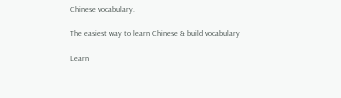Chinese vocabulary.

The easiest way to learn Chinese & build vocabulary

Learn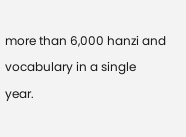more than 6,000 hanzi and vocabulary in a single year.